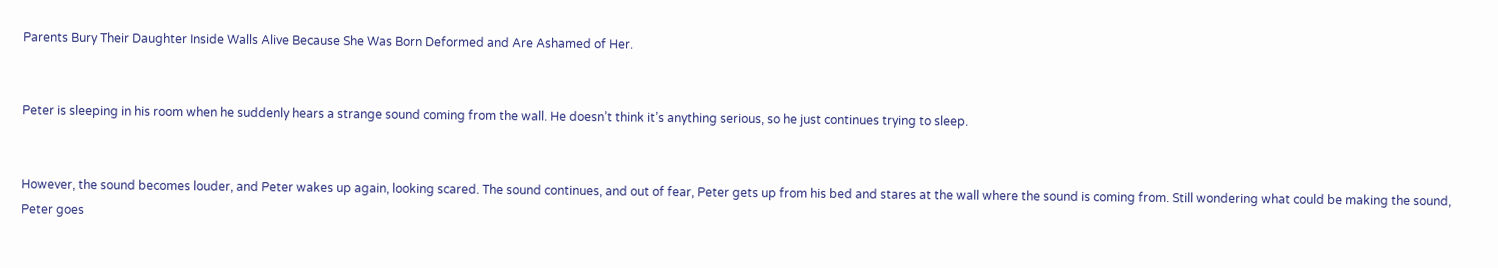Parents Bury Their Daughter Inside Walls Alive Because She Was Born Deformed and Are Ashamed of Her.


Peter is sleeping in his room when he suddenly hears a strange sound coming from the wall. He doesn’t think it’s anything serious, so he just continues trying to sleep.


However, the sound becomes louder, and Peter wakes up again, looking scared. The sound continues, and out of fear, Peter gets up from his bed and stares at the wall where the sound is coming from. Still wondering what could be making the sound, Peter goes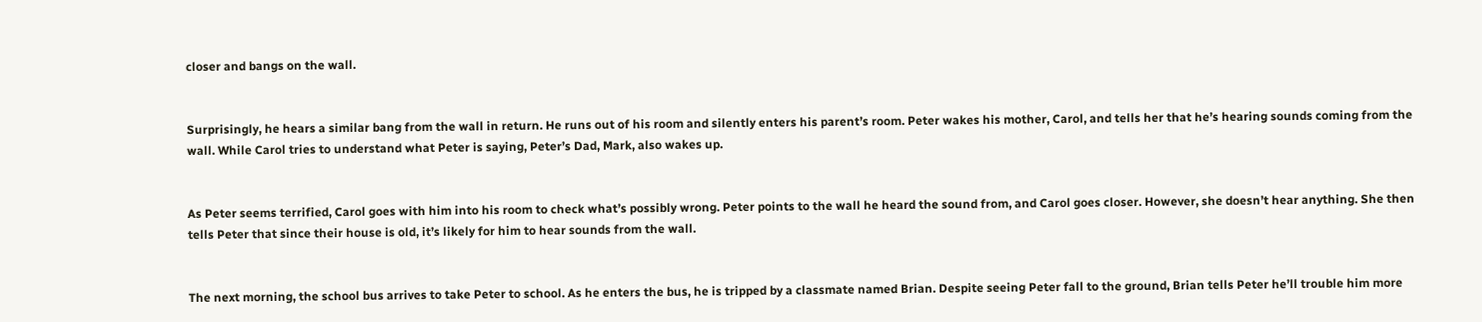closer and bangs on the wall.


Surprisingly, he hears a similar bang from the wall in return. He runs out of his room and silently enters his parent’s room. Peter wakes his mother, Carol, and tells her that he’s hearing sounds coming from the wall. While Carol tries to understand what Peter is saying, Peter’s Dad, Mark, also wakes up.


As Peter seems terrified, Carol goes with him into his room to check what’s possibly wrong. Peter points to the wall he heard the sound from, and Carol goes closer. However, she doesn’t hear anything. She then tells Peter that since their house is old, it’s likely for him to hear sounds from the wall.


The next morning, the school bus arrives to take Peter to school. As he enters the bus, he is tripped by a classmate named Brian. Despite seeing Peter fall to the ground, Brian tells Peter he’ll trouble him more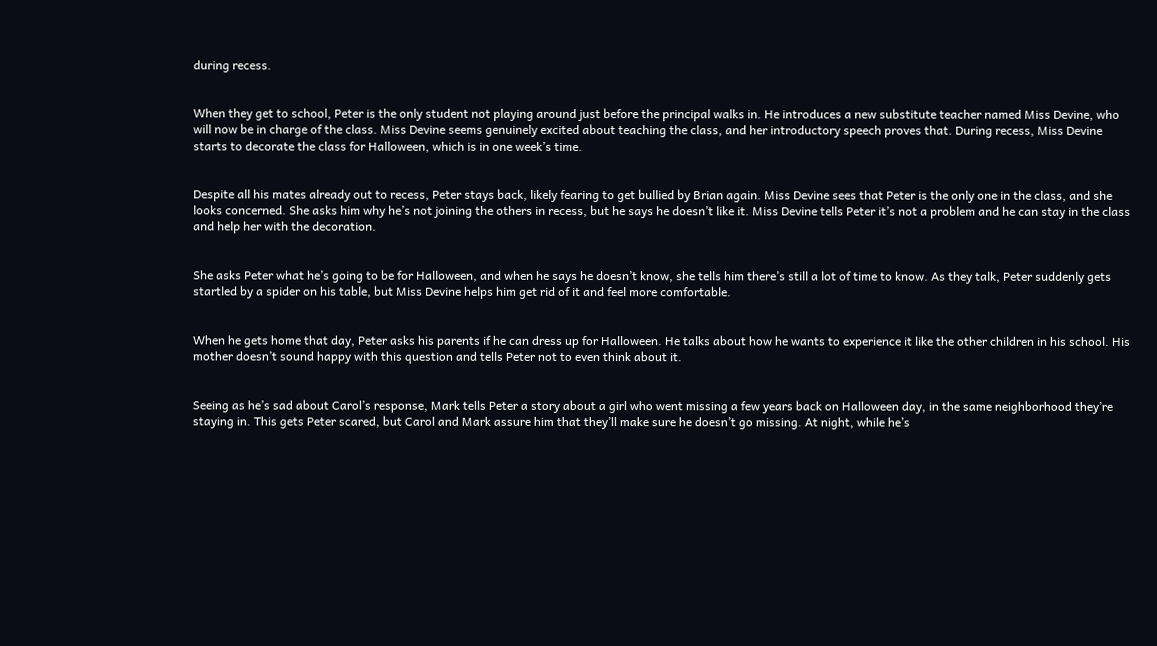during recess.


When they get to school, Peter is the only student not playing around just before the principal walks in. He introduces a new substitute teacher named Miss Devine, who will now be in charge of the class. Miss Devine seems genuinely excited about teaching the class, and her introductory speech proves that. During recess, Miss Devine starts to decorate the class for Halloween, which is in one week’s time.


Despite all his mates already out to recess, Peter stays back, likely fearing to get bullied by Brian again. Miss Devine sees that Peter is the only one in the class, and she looks concerned. She asks him why he’s not joining the others in recess, but he says he doesn’t like it. Miss Devine tells Peter it’s not a problem and he can stay in the class and help her with the decoration.


She asks Peter what he’s going to be for Halloween, and when he says he doesn’t know, she tells him there’s still a lot of time to know. As they talk, Peter suddenly gets startled by a spider on his table, but Miss Devine helps him get rid of it and feel more comfortable.


When he gets home that day, Peter asks his parents if he can dress up for Halloween. He talks about how he wants to experience it like the other children in his school. His mother doesn’t sound happy with this question and tells Peter not to even think about it.


Seeing as he’s sad about Carol’s response, Mark tells Peter a story about a girl who went missing a few years back on Halloween day, in the same neighborhood they’re staying in. This gets Peter scared, but Carol and Mark assure him that they’ll make sure he doesn’t go missing. At night, while he’s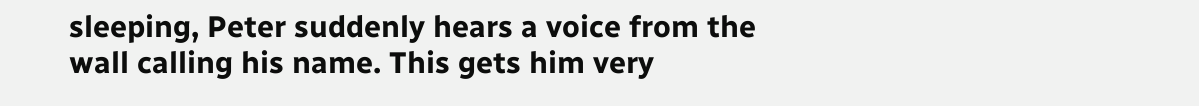sleeping, Peter suddenly hears a voice from the wall calling his name. This gets him very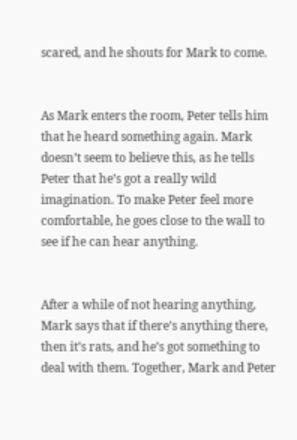scared, and he shouts for Mark to come.


As Mark enters the room, Peter tells him that he heard something again. Mark doesn’t seem to believe this, as he tells Peter that he’s got a really wild imagination. To make Peter feel more comfortable, he goes close to the wall to see if he can hear anything.


After a while of not hearing anything, Mark says that if there’s anything there, then it’s rats, and he’s got something to deal with them. Together, Mark and Peter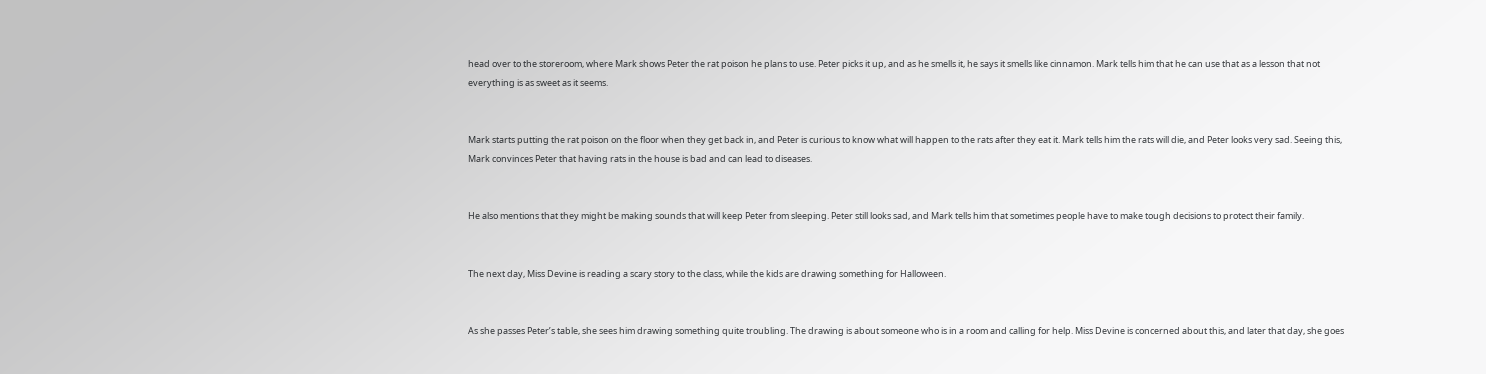head over to the storeroom, where Mark shows Peter the rat poison he plans to use. Peter picks it up, and as he smells it, he says it smells like cinnamon. Mark tells him that he can use that as a lesson that not everything is as sweet as it seems.


Mark starts putting the rat poison on the floor when they get back in, and Peter is curious to know what will happen to the rats after they eat it. Mark tells him the rats will die, and Peter looks very sad. Seeing this, Mark convinces Peter that having rats in the house is bad and can lead to diseases.


He also mentions that they might be making sounds that will keep Peter from sleeping. Peter still looks sad, and Mark tells him that sometimes people have to make tough decisions to protect their family.


The next day, Miss Devine is reading a scary story to the class, while the kids are drawing something for Halloween.


As she passes Peter’s table, she sees him drawing something quite troubling. The drawing is about someone who is in a room and calling for help. Miss Devine is concerned about this, and later that day, she goes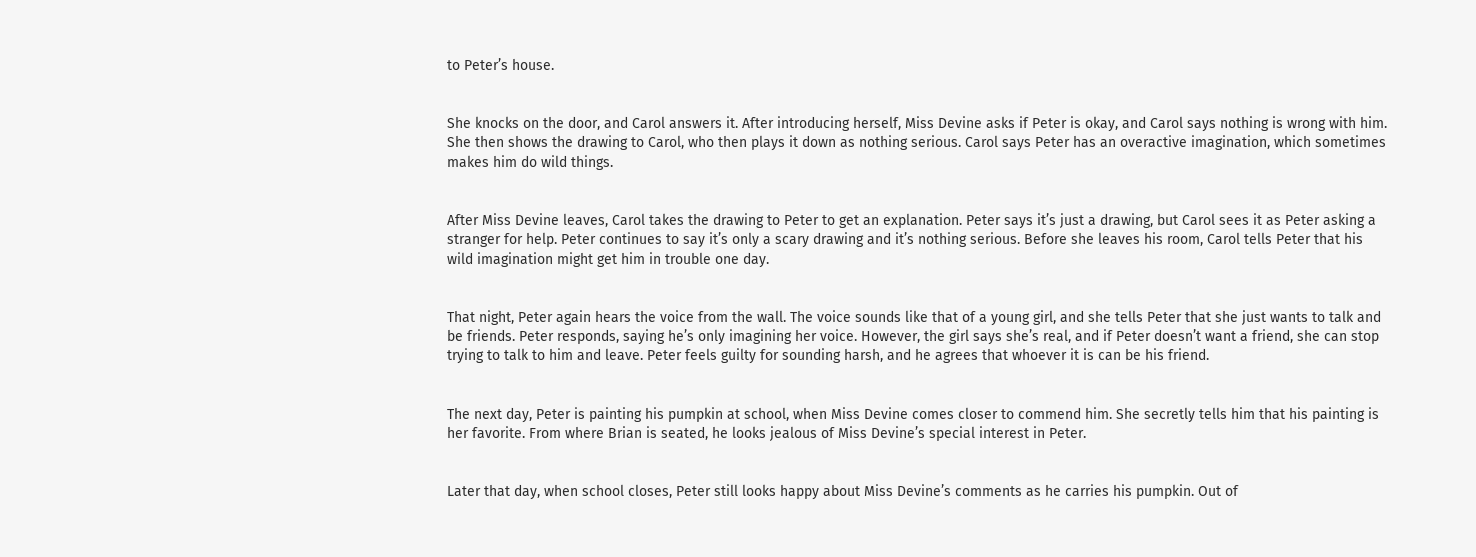to Peter’s house.


She knocks on the door, and Carol answers it. After introducing herself, Miss Devine asks if Peter is okay, and Carol says nothing is wrong with him. She then shows the drawing to Carol, who then plays it down as nothing serious. Carol says Peter has an overactive imagination, which sometimes makes him do wild things.


After Miss Devine leaves, Carol takes the drawing to Peter to get an explanation. Peter says it’s just a drawing, but Carol sees it as Peter asking a stranger for help. Peter continues to say it’s only a scary drawing and it’s nothing serious. Before she leaves his room, Carol tells Peter that his wild imagination might get him in trouble one day.


That night, Peter again hears the voice from the wall. The voice sounds like that of a young girl, and she tells Peter that she just wants to talk and be friends. Peter responds, saying he’s only imagining her voice. However, the girl says she’s real, and if Peter doesn’t want a friend, she can stop trying to talk to him and leave. Peter feels guilty for sounding harsh, and he agrees that whoever it is can be his friend.


The next day, Peter is painting his pumpkin at school, when Miss Devine comes closer to commend him. She secretly tells him that his painting is her favorite. From where Brian is seated, he looks jealous of Miss Devine’s special interest in Peter.


Later that day, when school closes, Peter still looks happy about Miss Devine’s comments as he carries his pumpkin. Out of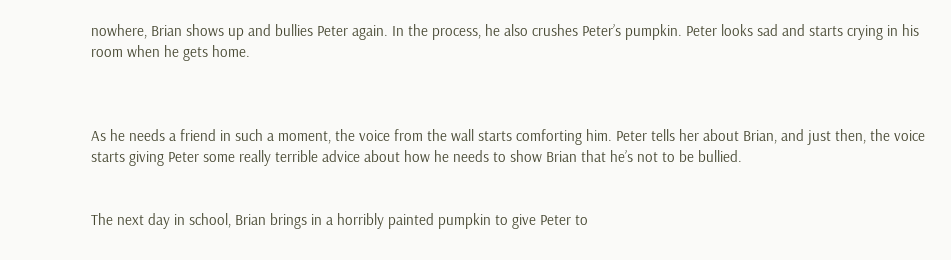nowhere, Brian shows up and bullies Peter again. In the process, he also crushes Peter’s pumpkin. Peter looks sad and starts crying in his room when he gets home.



As he needs a friend in such a moment, the voice from the wall starts comforting him. Peter tells her about Brian, and just then, the voice starts giving Peter some really terrible advice about how he needs to show Brian that he’s not to be bullied.


The next day in school, Brian brings in a horribly painted pumpkin to give Peter to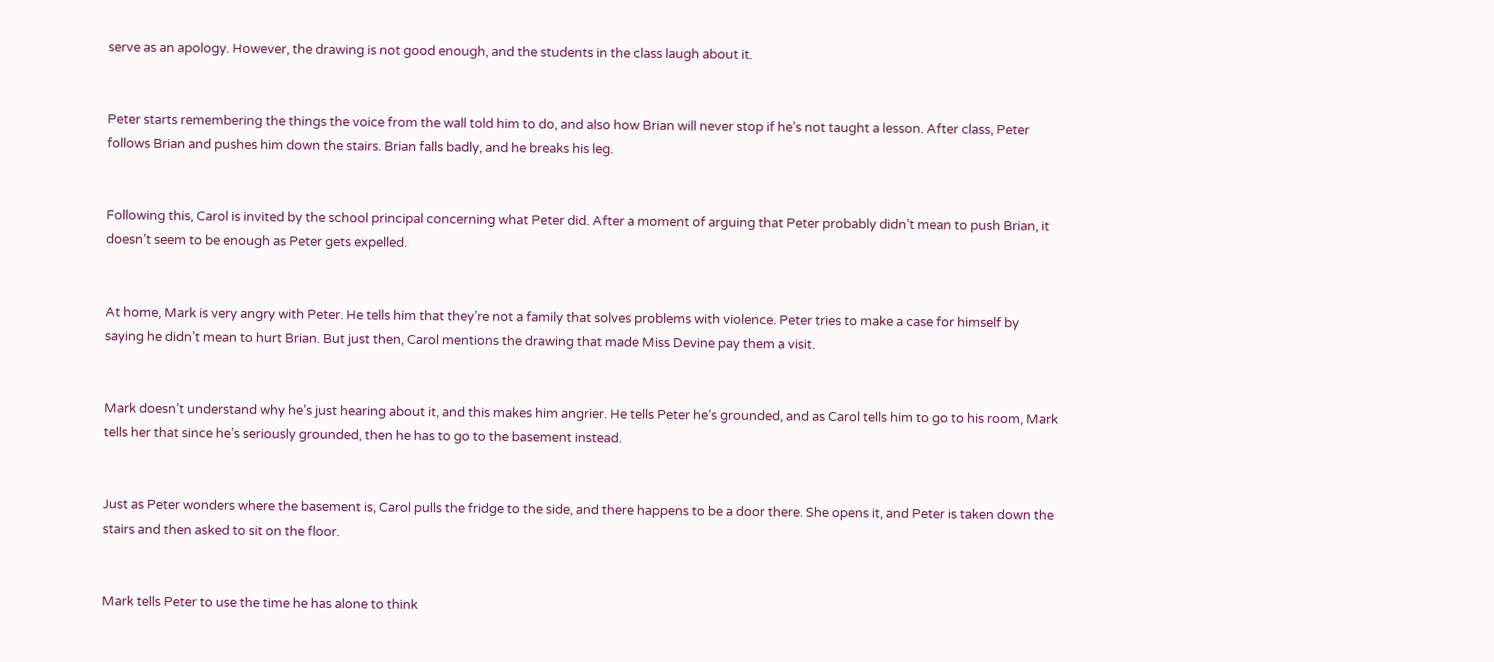serve as an apology. However, the drawing is not good enough, and the students in the class laugh about it.


Peter starts remembering the things the voice from the wall told him to do, and also how Brian will never stop if he’s not taught a lesson. After class, Peter follows Brian and pushes him down the stairs. Brian falls badly, and he breaks his leg.


Following this, Carol is invited by the school principal concerning what Peter did. After a moment of arguing that Peter probably didn’t mean to push Brian, it doesn’t seem to be enough as Peter gets expelled.


At home, Mark is very angry with Peter. He tells him that they’re not a family that solves problems with violence. Peter tries to make a case for himself by saying he didn’t mean to hurt Brian. But just then, Carol mentions the drawing that made Miss Devine pay them a visit.


Mark doesn’t understand why he’s just hearing about it, and this makes him angrier. He tells Peter he’s grounded, and as Carol tells him to go to his room, Mark tells her that since he’s seriously grounded, then he has to go to the basement instead.


Just as Peter wonders where the basement is, Carol pulls the fridge to the side, and there happens to be a door there. She opens it, and Peter is taken down the stairs and then asked to sit on the floor.


Mark tells Peter to use the time he has alone to think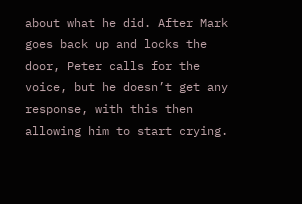about what he did. After Mark goes back up and locks the door, Peter calls for the voice, but he doesn’t get any response, with this then allowing him to start crying.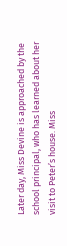Later day, Miss Devine is approached by the school principal, who has learned about her visit to Peter’s house. Miss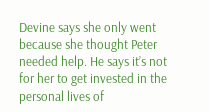Devine says she only went because she thought Peter needed help. He says it’s not for her to get invested in the personal lives of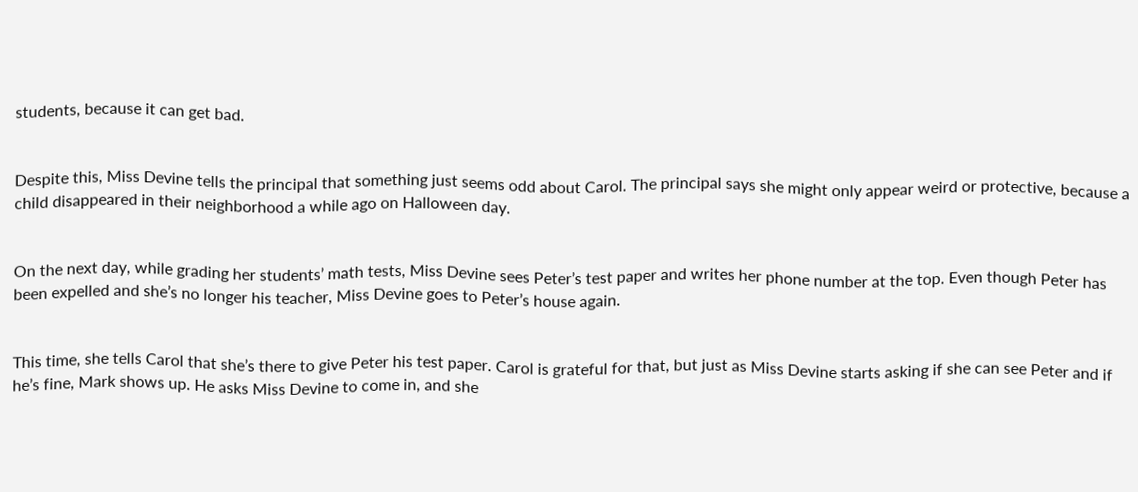students, because it can get bad.


Despite this, Miss Devine tells the principal that something just seems odd about Carol. The principal says she might only appear weird or protective, because a child disappeared in their neighborhood a while ago on Halloween day.


On the next day, while grading her students’ math tests, Miss Devine sees Peter’s test paper and writes her phone number at the top. Even though Peter has been expelled and she’s no longer his teacher, Miss Devine goes to Peter’s house again.


This time, she tells Carol that she’s there to give Peter his test paper. Carol is grateful for that, but just as Miss Devine starts asking if she can see Peter and if he’s fine, Mark shows up. He asks Miss Devine to come in, and she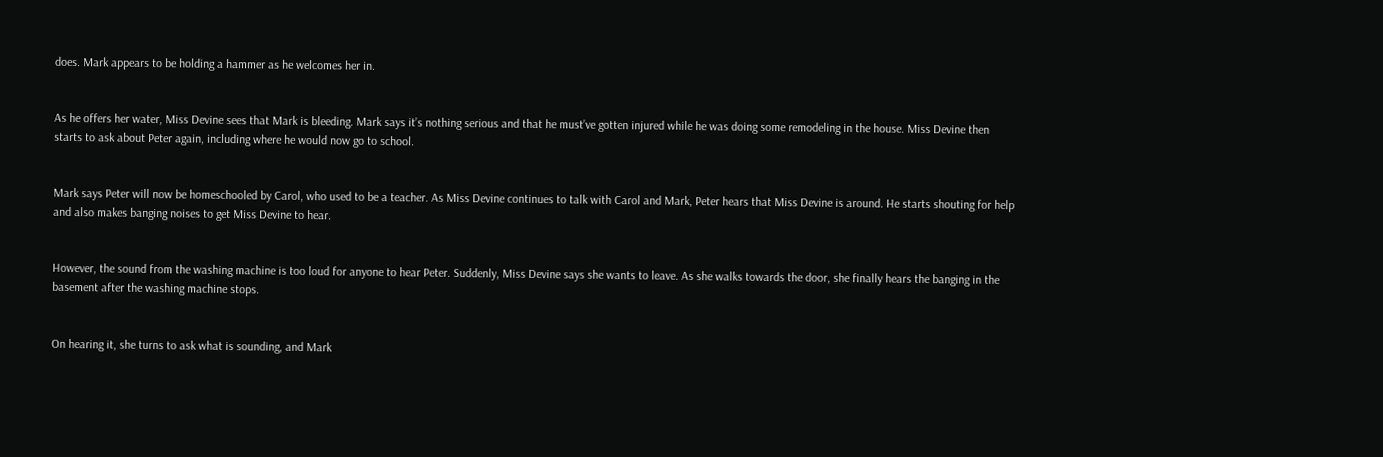does. Mark appears to be holding a hammer as he welcomes her in.


As he offers her water, Miss Devine sees that Mark is bleeding. Mark says it’s nothing serious and that he must’ve gotten injured while he was doing some remodeling in the house. Miss Devine then starts to ask about Peter again, including where he would now go to school.


Mark says Peter will now be homeschooled by Carol, who used to be a teacher. As Miss Devine continues to talk with Carol and Mark, Peter hears that Miss Devine is around. He starts shouting for help and also makes banging noises to get Miss Devine to hear.


However, the sound from the washing machine is too loud for anyone to hear Peter. Suddenly, Miss Devine says she wants to leave. As she walks towards the door, she finally hears the banging in the basement after the washing machine stops.


On hearing it, she turns to ask what is sounding, and Mark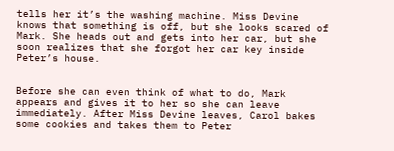tells her it’s the washing machine. Miss Devine knows that something is off, but she looks scared of Mark. She heads out and gets into her car, but she soon realizes that she forgot her car key inside Peter’s house.


Before she can even think of what to do, Mark appears and gives it to her so she can leave immediately. After Miss Devine leaves, Carol bakes some cookies and takes them to Peter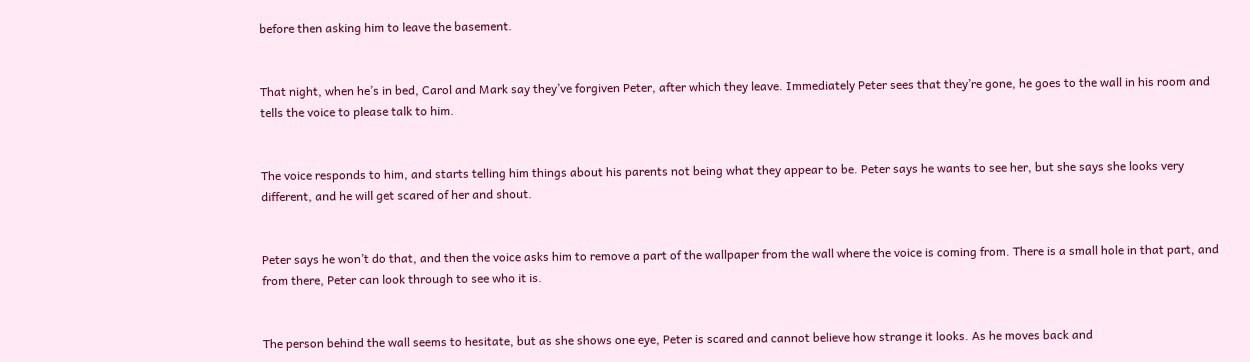before then asking him to leave the basement.


That night, when he’s in bed, Carol and Mark say they’ve forgiven Peter, after which they leave. Immediately Peter sees that they’re gone, he goes to the wall in his room and tells the voice to please talk to him.


The voice responds to him, and starts telling him things about his parents not being what they appear to be. Peter says he wants to see her, but she says she looks very different, and he will get scared of her and shout.


Peter says he won’t do that, and then the voice asks him to remove a part of the wallpaper from the wall where the voice is coming from. There is a small hole in that part, and from there, Peter can look through to see who it is.


The person behind the wall seems to hesitate, but as she shows one eye, Peter is scared and cannot believe how strange it looks. As he moves back and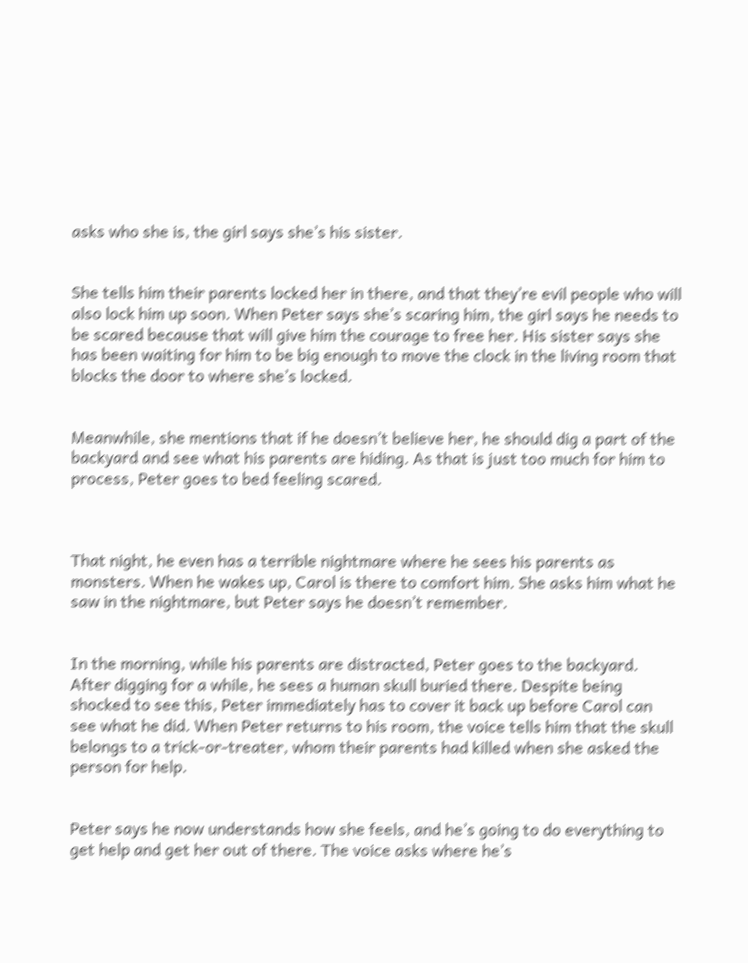asks who she is, the girl says she’s his sister.


She tells him their parents locked her in there, and that they’re evil people who will also lock him up soon. When Peter says she’s scaring him, the girl says he needs to be scared because that will give him the courage to free her. His sister says she has been waiting for him to be big enough to move the clock in the living room that blocks the door to where she’s locked.


Meanwhile, she mentions that if he doesn’t believe her, he should dig a part of the backyard and see what his parents are hiding. As that is just too much for him to process, Peter goes to bed feeling scared.



That night, he even has a terrible nightmare where he sees his parents as monsters. When he wakes up, Carol is there to comfort him. She asks him what he saw in the nightmare, but Peter says he doesn’t remember.


In the morning, while his parents are distracted, Peter goes to the backyard. After digging for a while, he sees a human skull buried there. Despite being shocked to see this, Peter immediately has to cover it back up before Carol can see what he did. When Peter returns to his room, the voice tells him that the skull belongs to a trick-or-treater, whom their parents had killed when she asked the person for help.


Peter says he now understands how she feels, and he’s going to do everything to get help and get her out of there. The voice asks where he’s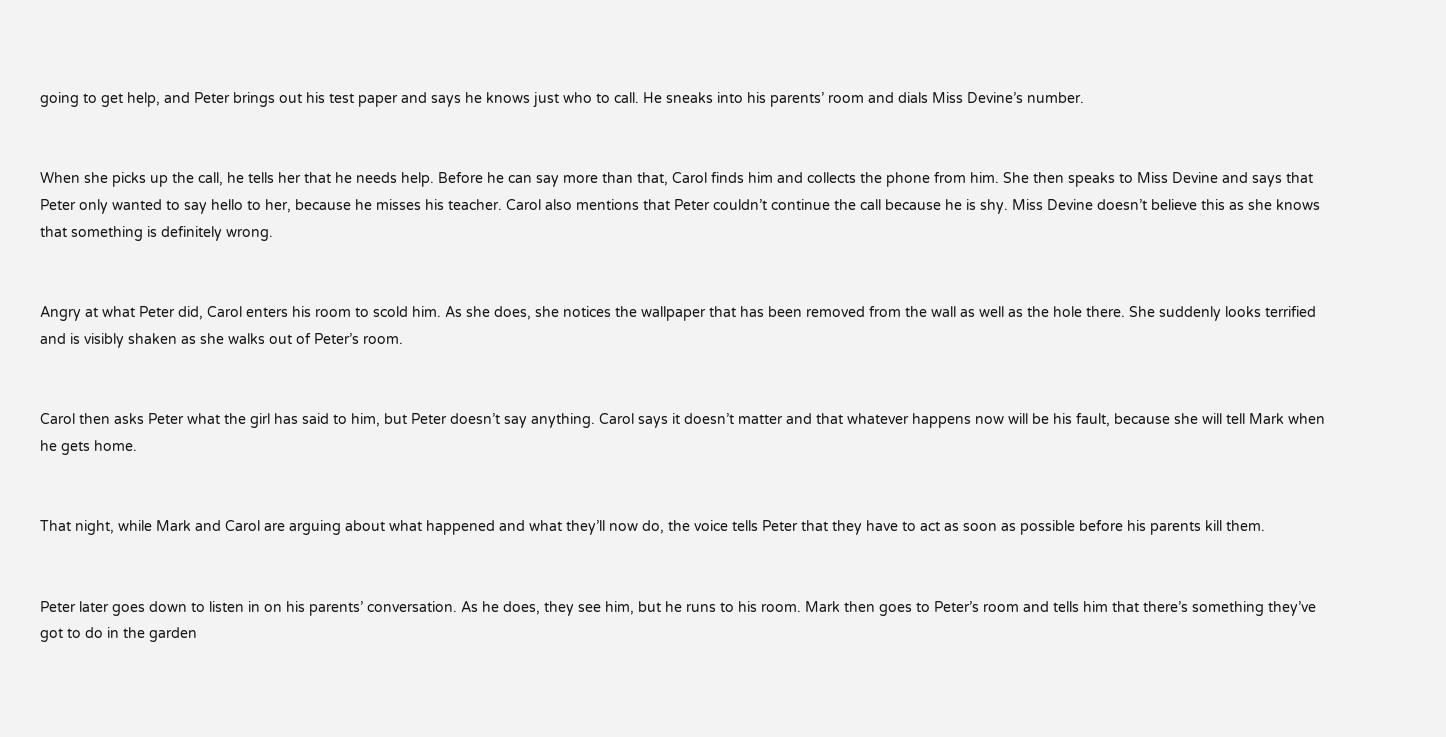going to get help, and Peter brings out his test paper and says he knows just who to call. He sneaks into his parents’ room and dials Miss Devine’s number.


When she picks up the call, he tells her that he needs help. Before he can say more than that, Carol finds him and collects the phone from him. She then speaks to Miss Devine and says that Peter only wanted to say hello to her, because he misses his teacher. Carol also mentions that Peter couldn’t continue the call because he is shy. Miss Devine doesn’t believe this as she knows that something is definitely wrong.


Angry at what Peter did, Carol enters his room to scold him. As she does, she notices the wallpaper that has been removed from the wall as well as the hole there. She suddenly looks terrified and is visibly shaken as she walks out of Peter’s room.


Carol then asks Peter what the girl has said to him, but Peter doesn’t say anything. Carol says it doesn’t matter and that whatever happens now will be his fault, because she will tell Mark when he gets home.


That night, while Mark and Carol are arguing about what happened and what they’ll now do, the voice tells Peter that they have to act as soon as possible before his parents kill them.


Peter later goes down to listen in on his parents’ conversation. As he does, they see him, but he runs to his room. Mark then goes to Peter’s room and tells him that there’s something they’ve got to do in the garden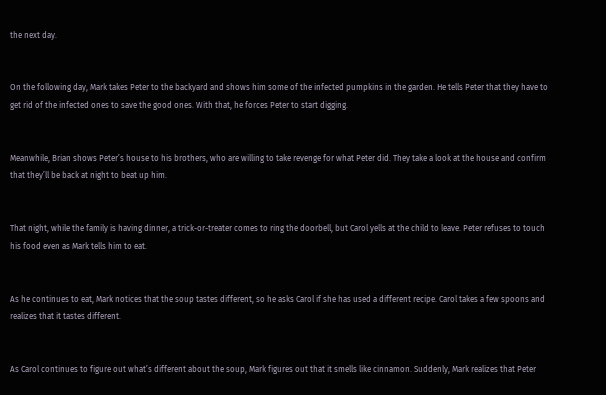the next day.


On the following day, Mark takes Peter to the backyard and shows him some of the infected pumpkins in the garden. He tells Peter that they have to get rid of the infected ones to save the good ones. With that, he forces Peter to start digging.


Meanwhile, Brian shows Peter’s house to his brothers, who are willing to take revenge for what Peter did. They take a look at the house and confirm that they’ll be back at night to beat up him.


That night, while the family is having dinner, a trick-or-treater comes to ring the doorbell, but Carol yells at the child to leave. Peter refuses to touch his food even as Mark tells him to eat.


As he continues to eat, Mark notices that the soup tastes different, so he asks Carol if she has used a different recipe. Carol takes a few spoons and realizes that it tastes different.


As Carol continues to figure out what’s different about the soup, Mark figures out that it smells like cinnamon. Suddenly, Mark realizes that Peter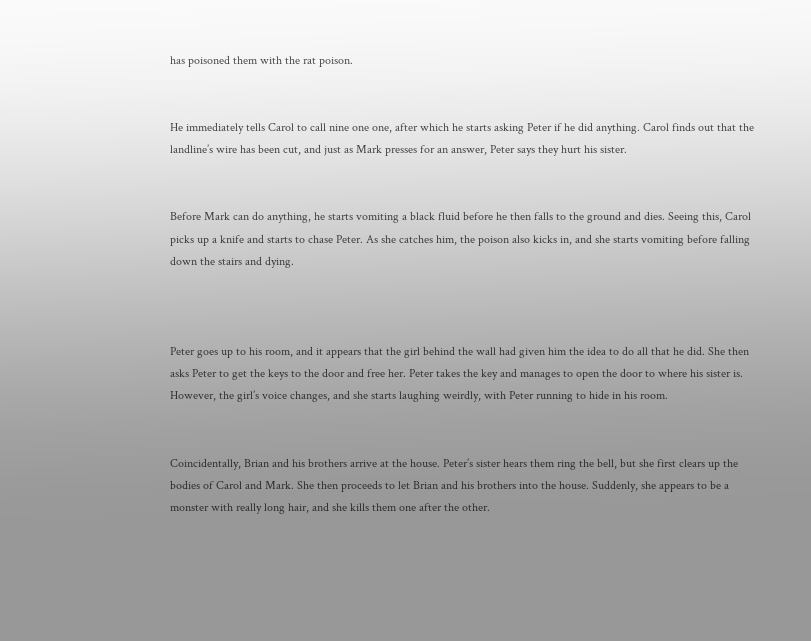has poisoned them with the rat poison.


He immediately tells Carol to call nine one one, after which he starts asking Peter if he did anything. Carol finds out that the landline’s wire has been cut, and just as Mark presses for an answer, Peter says they hurt his sister.


Before Mark can do anything, he starts vomiting a black fluid before he then falls to the ground and dies. Seeing this, Carol picks up a knife and starts to chase Peter. As she catches him, the poison also kicks in, and she starts vomiting before falling down the stairs and dying.



Peter goes up to his room, and it appears that the girl behind the wall had given him the idea to do all that he did. She then asks Peter to get the keys to the door and free her. Peter takes the key and manages to open the door to where his sister is. However, the girl’s voice changes, and she starts laughing weirdly, with Peter running to hide in his room.


Coincidentally, Brian and his brothers arrive at the house. Peter’s sister hears them ring the bell, but she first clears up the bodies of Carol and Mark. She then proceeds to let Brian and his brothers into the house. Suddenly, she appears to be a monster with really long hair, and she kills them one after the other.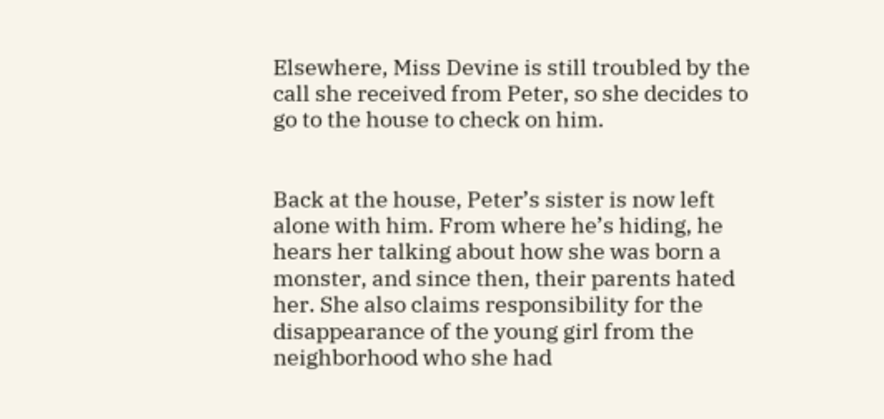Elsewhere, Miss Devine is still troubled by the call she received from Peter, so she decides to go to the house to check on him.


Back at the house, Peter’s sister is now left alone with him. From where he’s hiding, he hears her talking about how she was born a monster, and since then, their parents hated her. She also claims responsibility for the disappearance of the young girl from the neighborhood who she had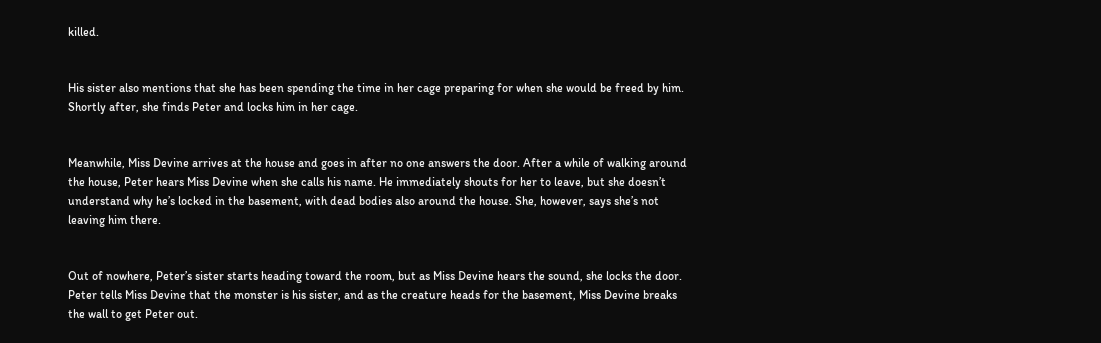killed.


His sister also mentions that she has been spending the time in her cage preparing for when she would be freed by him. Shortly after, she finds Peter and locks him in her cage.


Meanwhile, Miss Devine arrives at the house and goes in after no one answers the door. After a while of walking around the house, Peter hears Miss Devine when she calls his name. He immediately shouts for her to leave, but she doesn’t understand why he’s locked in the basement, with dead bodies also around the house. She, however, says she’s not leaving him there.


Out of nowhere, Peter’s sister starts heading toward the room, but as Miss Devine hears the sound, she locks the door. Peter tells Miss Devine that the monster is his sister, and as the creature heads for the basement, Miss Devine breaks the wall to get Peter out.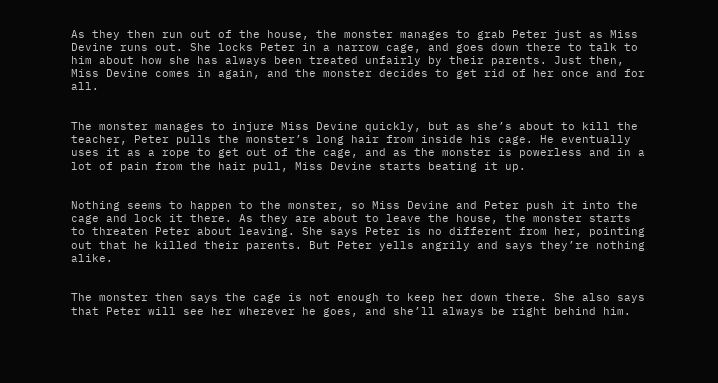As they then run out of the house, the monster manages to grab Peter just as Miss Devine runs out. She locks Peter in a narrow cage, and goes down there to talk to him about how she has always been treated unfairly by their parents. Just then, Miss Devine comes in again, and the monster decides to get rid of her once and for all.


The monster manages to injure Miss Devine quickly, but as she’s about to kill the teacher, Peter pulls the monster’s long hair from inside his cage. He eventually uses it as a rope to get out of the cage, and as the monster is powerless and in a lot of pain from the hair pull, Miss Devine starts beating it up.


Nothing seems to happen to the monster, so Miss Devine and Peter push it into the cage and lock it there. As they are about to leave the house, the monster starts to threaten Peter about leaving. She says Peter is no different from her, pointing out that he killed their parents. But Peter yells angrily and says they’re nothing alike.


The monster then says the cage is not enough to keep her down there. She also says that Peter will see her wherever he goes, and she’ll always be right behind him.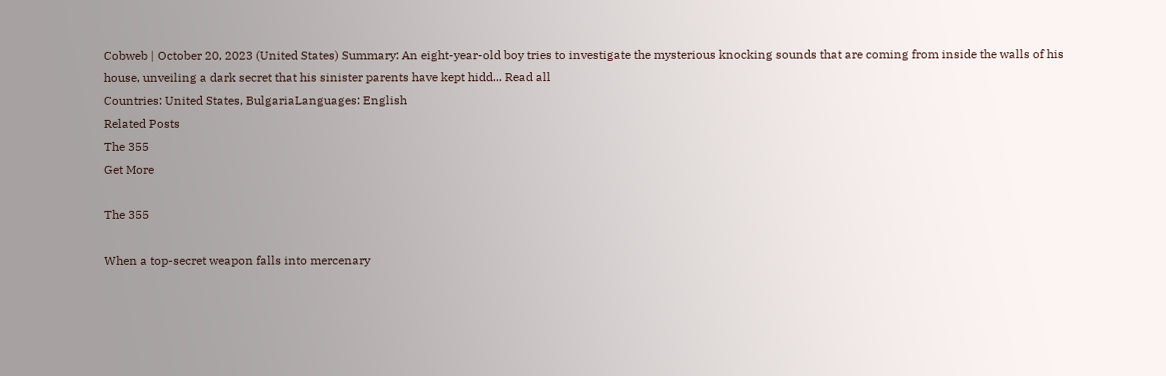Cobweb | October 20, 2023 (United States) Summary: An eight-year-old boy tries to investigate the mysterious knocking sounds that are coming from inside the walls of his house, unveiling a dark secret that his sinister parents have kept hidd... Read all
Countries: United States, BulgariaLanguages: English
Related Posts
The 355
Get More

The 355

When a top-secret weapon falls into mercenary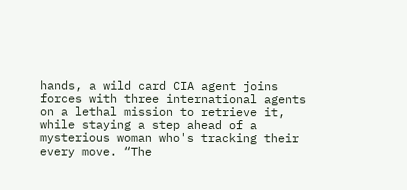hands, a wild card CIA agent joins forces with three international agents on a lethal mission to retrieve it, while staying a step ahead of a mysterious woman who's tracking their every move. “The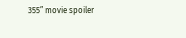355” movie spoiler